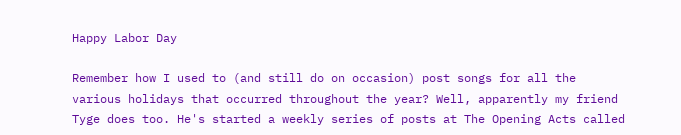Happy Labor Day

Remember how I used to (and still do on occasion) post songs for all the various holidays that occurred throughout the year? Well, apparently my friend Tyge does too. He's started a weekly series of posts at The Opening Acts called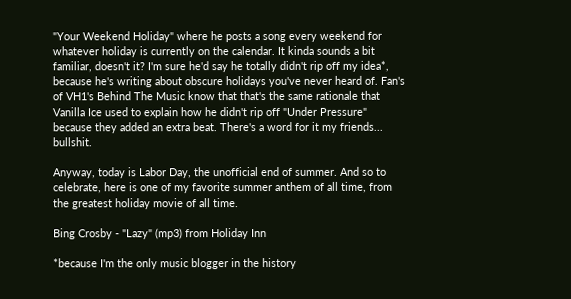"Your Weekend Holiday" where he posts a song every weekend for whatever holiday is currently on the calendar. It kinda sounds a bit familiar, doesn't it? I'm sure he'd say he totally didn't rip off my idea*, because he's writing about obscure holidays you've never heard of. Fan's of VH1's Behind The Music know that that's the same rationale that Vanilla Ice used to explain how he didn't rip off "Under Pressure" because they added an extra beat. There's a word for it my friends... bullshit.

Anyway, today is Labor Day, the unofficial end of summer. And so to celebrate, here is one of my favorite summer anthem of all time, from the greatest holiday movie of all time.

Bing Crosby - "Lazy" (mp3) from Holiday Inn

*because I'm the only music blogger in the history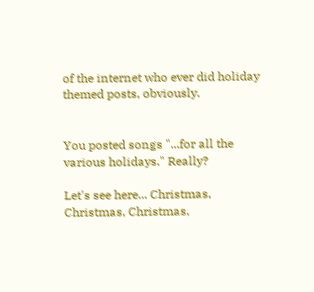of the internet who ever did holiday themed posts, obviously.


You posted songs "...for all the various holidays." Really?

Let's see here... Christmas, Christmas, Christmas,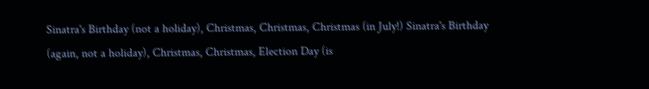Sinatra's Birthday (not a holiday), Christmas, Christmas, Christmas (in July!) Sinatra's Birthday (again, not a holiday), Christmas, Christmas, Election Day (is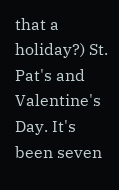that a holiday?) St. Pat's and Valentine's Day. It's been seven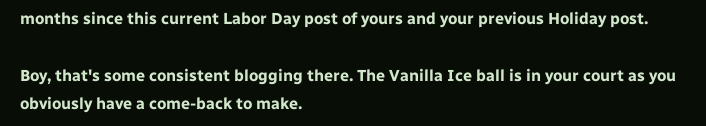months since this current Labor Day post of yours and your previous Holiday post.

Boy, that's some consistent blogging there. The Vanilla Ice ball is in your court as you obviously have a come-back to make.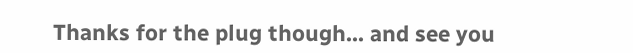Thanks for the plug though... and see you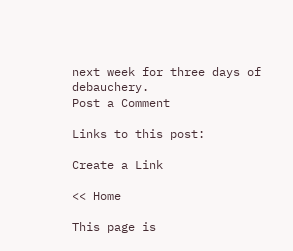next week for three days of debauchery.
Post a Comment

Links to this post:

Create a Link

<< Home

This page is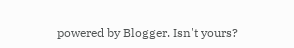powered by Blogger. Isn't yours?